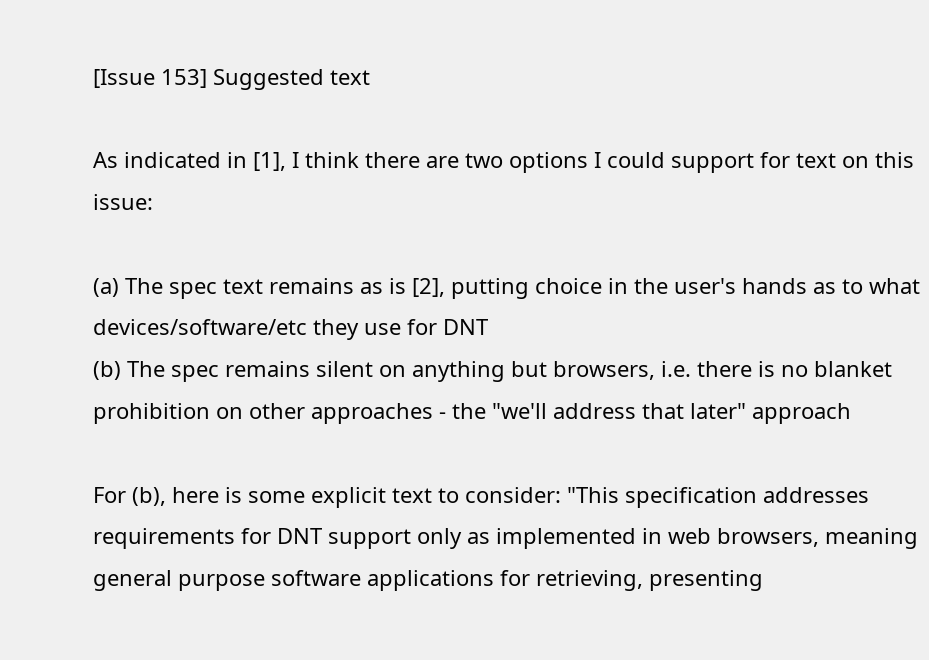[Issue 153] Suggested text

As indicated in [1], I think there are two options I could support for text on this issue:

(a) The spec text remains as is [2], putting choice in the user's hands as to what devices/software/etc they use for DNT
(b) The spec remains silent on anything but browsers, i.e. there is no blanket prohibition on other approaches - the "we'll address that later" approach

For (b), here is some explicit text to consider: "This specification addresses requirements for DNT support only as implemented in web browsers, meaning general purpose software applications for retrieving, presenting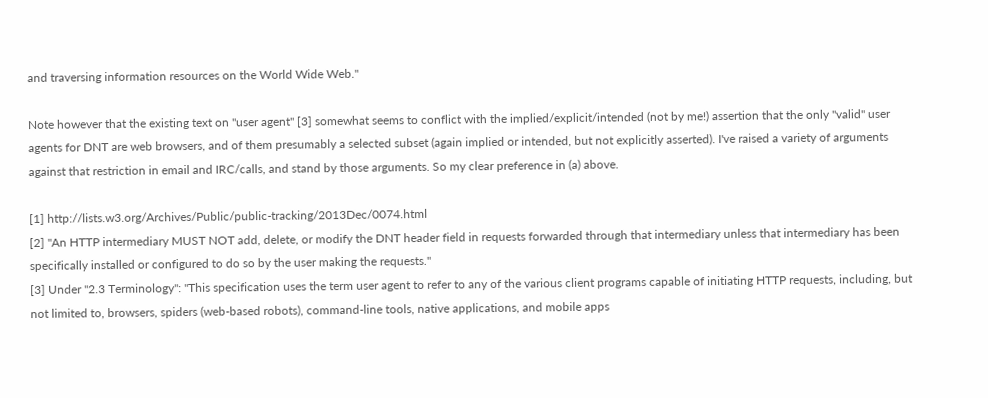and traversing information resources on the World Wide Web."

Note however that the existing text on "user agent" [3] somewhat seems to conflict with the implied/explicit/intended (not by me!) assertion that the only "valid" user agents for DNT are web browsers, and of them presumably a selected subset (again implied or intended, but not explicitly asserted). I've raised a variety of arguments against that restriction in email and IRC/calls, and stand by those arguments. So my clear preference in (a) above.

[1] http://lists.w3.org/Archives/Public/public-tracking/2013Dec/0074.html
[2] "An HTTP intermediary MUST NOT add, delete, or modify the DNT header field in requests forwarded through that intermediary unless that intermediary has been specifically installed or configured to do so by the user making the requests."
[3] Under "2.3 Terminology": "This specification uses the term user agent to refer to any of the various client programs capable of initiating HTTP requests, including, but not limited to, browsers, spiders (web-based robots), command-line tools, native applications, and mobile apps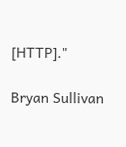[HTTP]."

Bryan Sullivan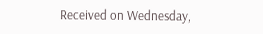Received on Wednesday,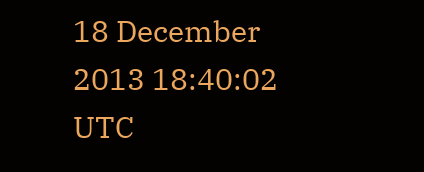18 December 2013 18:40:02 UTC